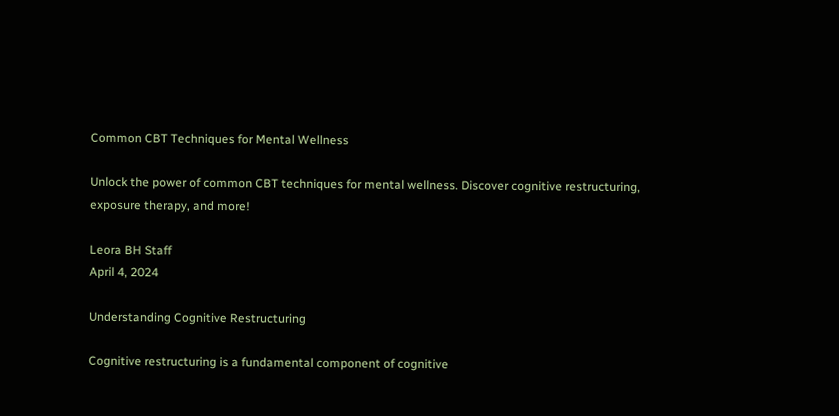Common CBT Techniques for Mental Wellness

Unlock the power of common CBT techniques for mental wellness. Discover cognitive restructuring, exposure therapy, and more!

Leora BH Staff
April 4, 2024

Understanding Cognitive Restructuring

Cognitive restructuring is a fundamental component of cognitive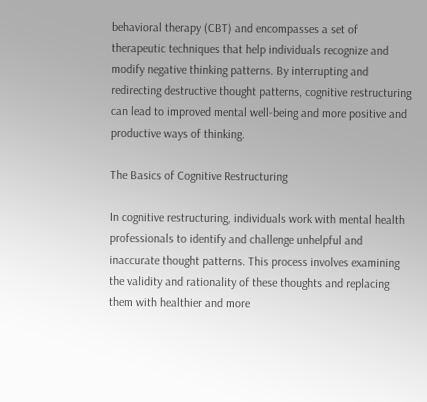behavioral therapy (CBT) and encompasses a set of therapeutic techniques that help individuals recognize and modify negative thinking patterns. By interrupting and redirecting destructive thought patterns, cognitive restructuring can lead to improved mental well-being and more positive and productive ways of thinking.

The Basics of Cognitive Restructuring

In cognitive restructuring, individuals work with mental health professionals to identify and challenge unhelpful and inaccurate thought patterns. This process involves examining the validity and rationality of these thoughts and replacing them with healthier and more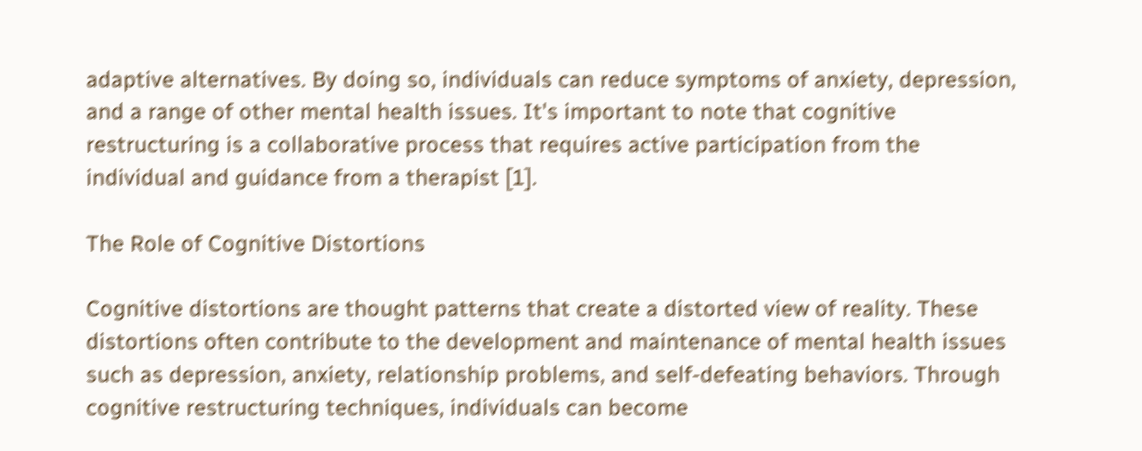adaptive alternatives. By doing so, individuals can reduce symptoms of anxiety, depression, and a range of other mental health issues. It's important to note that cognitive restructuring is a collaborative process that requires active participation from the individual and guidance from a therapist [1].

The Role of Cognitive Distortions

Cognitive distortions are thought patterns that create a distorted view of reality. These distortions often contribute to the development and maintenance of mental health issues such as depression, anxiety, relationship problems, and self-defeating behaviors. Through cognitive restructuring techniques, individuals can become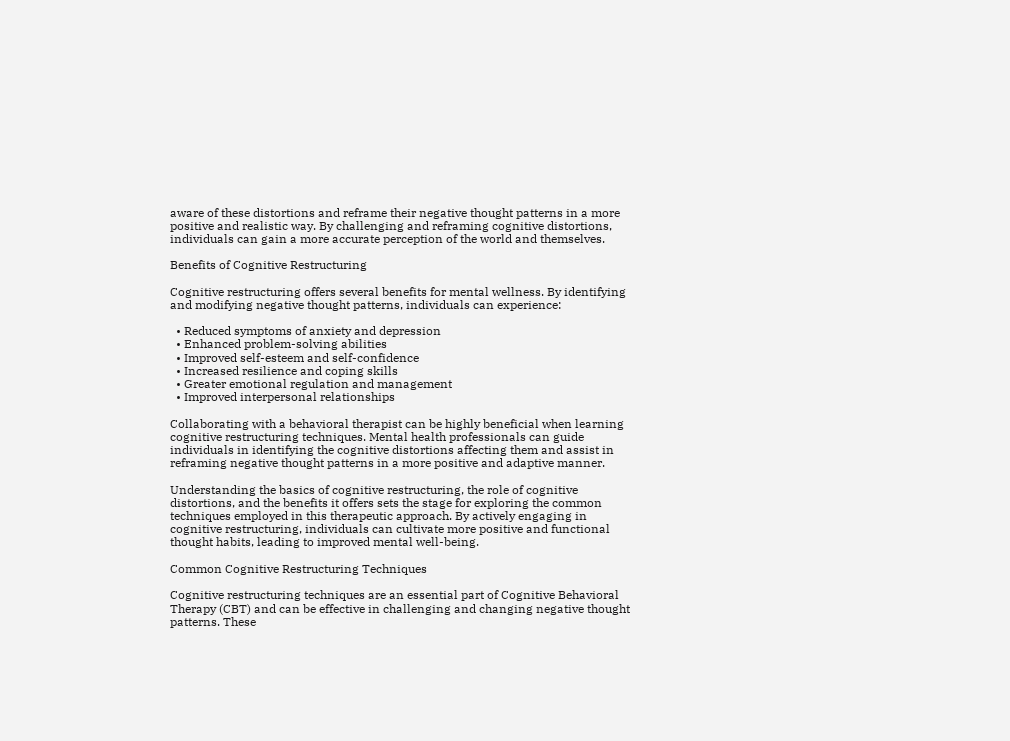aware of these distortions and reframe their negative thought patterns in a more positive and realistic way. By challenging and reframing cognitive distortions, individuals can gain a more accurate perception of the world and themselves.

Benefits of Cognitive Restructuring

Cognitive restructuring offers several benefits for mental wellness. By identifying and modifying negative thought patterns, individuals can experience:

  • Reduced symptoms of anxiety and depression
  • Enhanced problem-solving abilities
  • Improved self-esteem and self-confidence
  • Increased resilience and coping skills
  • Greater emotional regulation and management
  • Improved interpersonal relationships

Collaborating with a behavioral therapist can be highly beneficial when learning cognitive restructuring techniques. Mental health professionals can guide individuals in identifying the cognitive distortions affecting them and assist in reframing negative thought patterns in a more positive and adaptive manner.

Understanding the basics of cognitive restructuring, the role of cognitive distortions, and the benefits it offers sets the stage for exploring the common techniques employed in this therapeutic approach. By actively engaging in cognitive restructuring, individuals can cultivate more positive and functional thought habits, leading to improved mental well-being.

Common Cognitive Restructuring Techniques

Cognitive restructuring techniques are an essential part of Cognitive Behavioral Therapy (CBT) and can be effective in challenging and changing negative thought patterns. These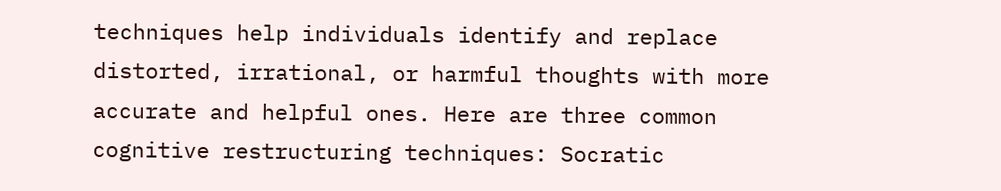techniques help individuals identify and replace distorted, irrational, or harmful thoughts with more accurate and helpful ones. Here are three common cognitive restructuring techniques: Socratic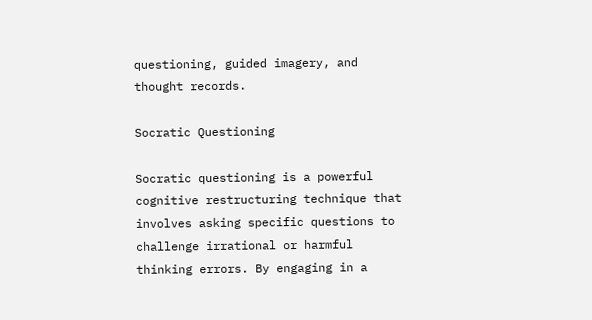questioning, guided imagery, and thought records.

Socratic Questioning

Socratic questioning is a powerful cognitive restructuring technique that involves asking specific questions to challenge irrational or harmful thinking errors. By engaging in a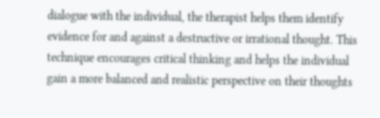dialogue with the individual, the therapist helps them identify evidence for and against a destructive or irrational thought. This technique encourages critical thinking and helps the individual gain a more balanced and realistic perspective on their thoughts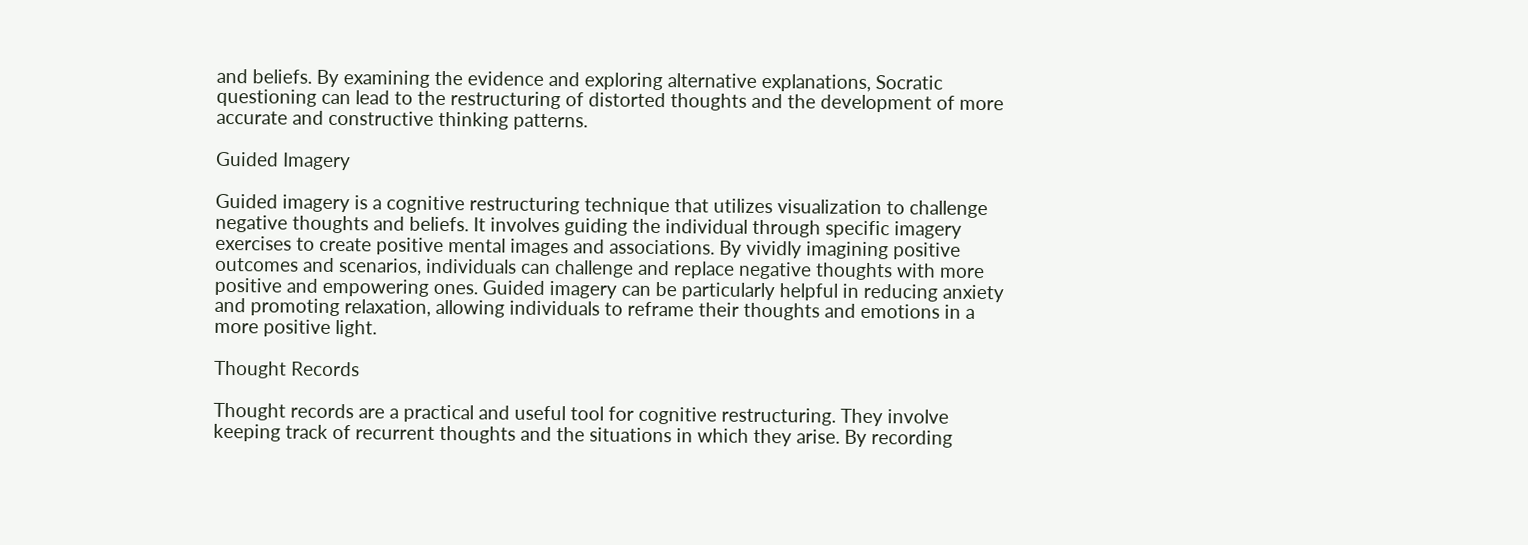and beliefs. By examining the evidence and exploring alternative explanations, Socratic questioning can lead to the restructuring of distorted thoughts and the development of more accurate and constructive thinking patterns.

Guided Imagery

Guided imagery is a cognitive restructuring technique that utilizes visualization to challenge negative thoughts and beliefs. It involves guiding the individual through specific imagery exercises to create positive mental images and associations. By vividly imagining positive outcomes and scenarios, individuals can challenge and replace negative thoughts with more positive and empowering ones. Guided imagery can be particularly helpful in reducing anxiety and promoting relaxation, allowing individuals to reframe their thoughts and emotions in a more positive light.

Thought Records

Thought records are a practical and useful tool for cognitive restructuring. They involve keeping track of recurrent thoughts and the situations in which they arise. By recording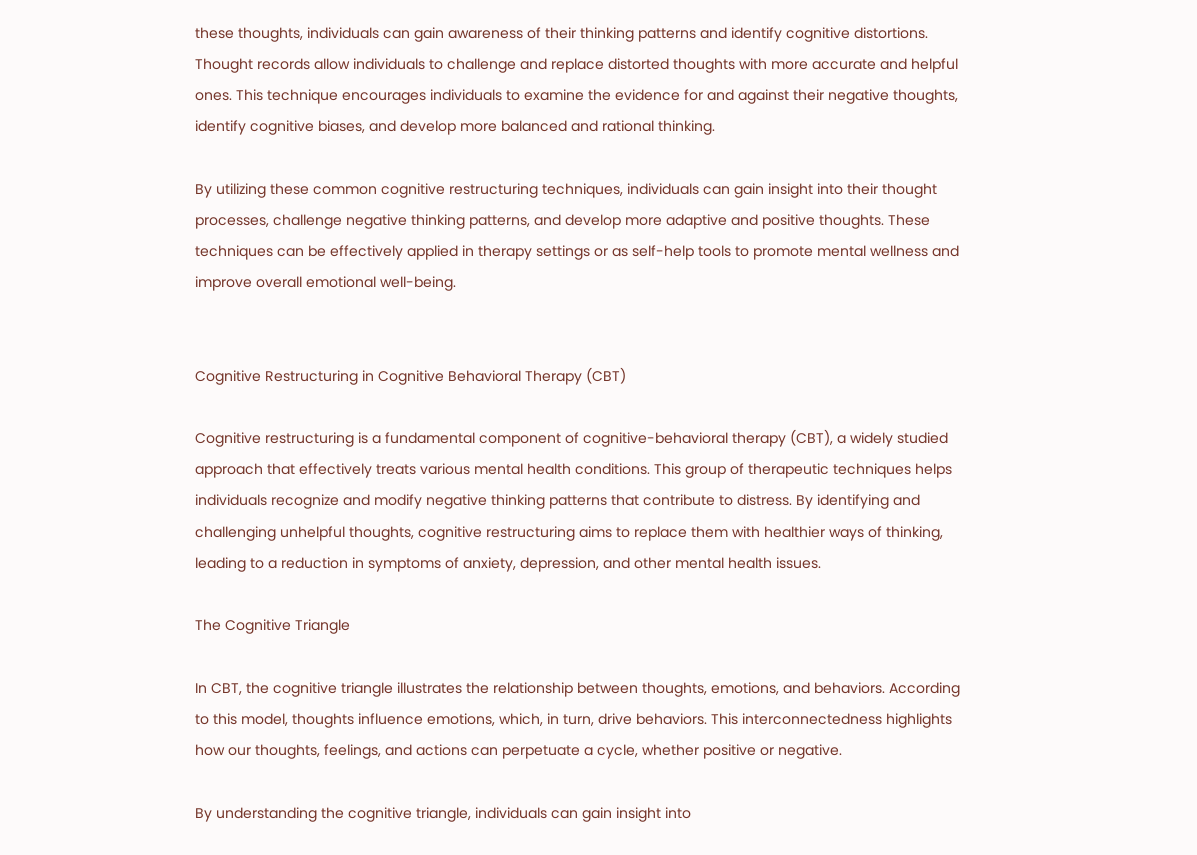these thoughts, individuals can gain awareness of their thinking patterns and identify cognitive distortions. Thought records allow individuals to challenge and replace distorted thoughts with more accurate and helpful ones. This technique encourages individuals to examine the evidence for and against their negative thoughts, identify cognitive biases, and develop more balanced and rational thinking.

By utilizing these common cognitive restructuring techniques, individuals can gain insight into their thought processes, challenge negative thinking patterns, and develop more adaptive and positive thoughts. These techniques can be effectively applied in therapy settings or as self-help tools to promote mental wellness and improve overall emotional well-being.


Cognitive Restructuring in Cognitive Behavioral Therapy (CBT)

Cognitive restructuring is a fundamental component of cognitive-behavioral therapy (CBT), a widely studied approach that effectively treats various mental health conditions. This group of therapeutic techniques helps individuals recognize and modify negative thinking patterns that contribute to distress. By identifying and challenging unhelpful thoughts, cognitive restructuring aims to replace them with healthier ways of thinking, leading to a reduction in symptoms of anxiety, depression, and other mental health issues.

The Cognitive Triangle

In CBT, the cognitive triangle illustrates the relationship between thoughts, emotions, and behaviors. According to this model, thoughts influence emotions, which, in turn, drive behaviors. This interconnectedness highlights how our thoughts, feelings, and actions can perpetuate a cycle, whether positive or negative.

By understanding the cognitive triangle, individuals can gain insight into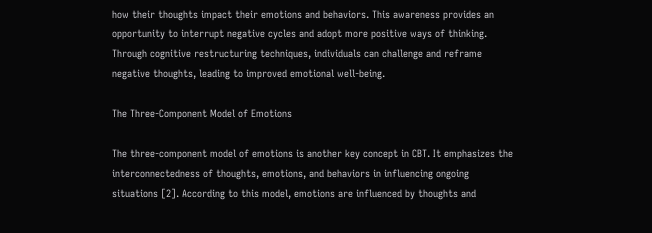how their thoughts impact their emotions and behaviors. This awareness provides an opportunity to interrupt negative cycles and adopt more positive ways of thinking. Through cognitive restructuring techniques, individuals can challenge and reframe negative thoughts, leading to improved emotional well-being.

The Three-Component Model of Emotions

The three-component model of emotions is another key concept in CBT. It emphasizes the interconnectedness of thoughts, emotions, and behaviors in influencing ongoing situations [2]. According to this model, emotions are influenced by thoughts and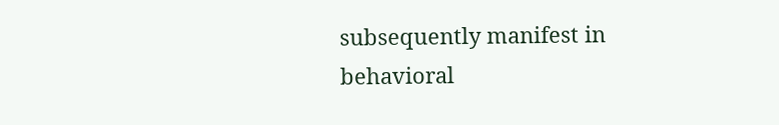subsequently manifest in behavioral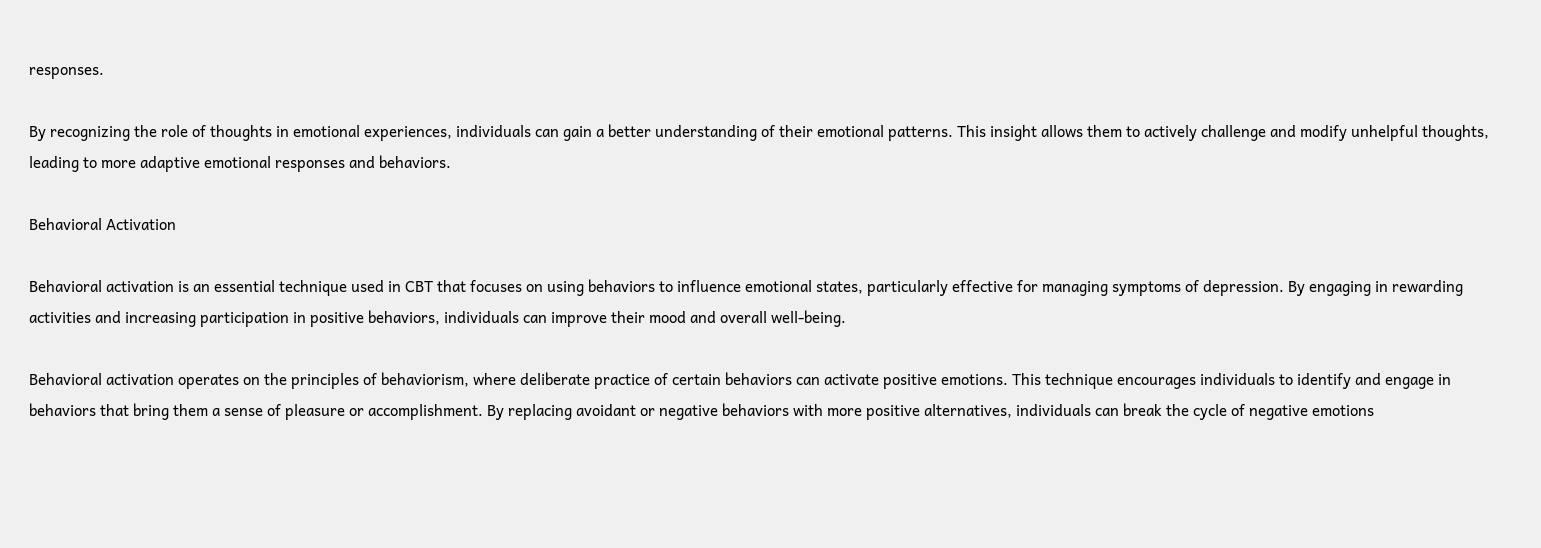responses.

By recognizing the role of thoughts in emotional experiences, individuals can gain a better understanding of their emotional patterns. This insight allows them to actively challenge and modify unhelpful thoughts, leading to more adaptive emotional responses and behaviors.

Behavioral Activation

Behavioral activation is an essential technique used in CBT that focuses on using behaviors to influence emotional states, particularly effective for managing symptoms of depression. By engaging in rewarding activities and increasing participation in positive behaviors, individuals can improve their mood and overall well-being.

Behavioral activation operates on the principles of behaviorism, where deliberate practice of certain behaviors can activate positive emotions. This technique encourages individuals to identify and engage in behaviors that bring them a sense of pleasure or accomplishment. By replacing avoidant or negative behaviors with more positive alternatives, individuals can break the cycle of negative emotions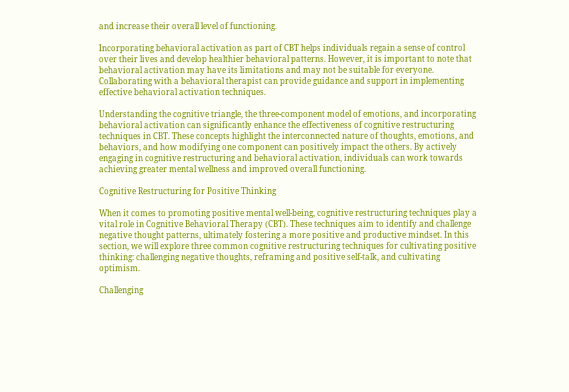and increase their overall level of functioning.

Incorporating behavioral activation as part of CBT helps individuals regain a sense of control over their lives and develop healthier behavioral patterns. However, it is important to note that behavioral activation may have its limitations and may not be suitable for everyone. Collaborating with a behavioral therapist can provide guidance and support in implementing effective behavioral activation techniques.

Understanding the cognitive triangle, the three-component model of emotions, and incorporating behavioral activation can significantly enhance the effectiveness of cognitive restructuring techniques in CBT. These concepts highlight the interconnected nature of thoughts, emotions, and behaviors, and how modifying one component can positively impact the others. By actively engaging in cognitive restructuring and behavioral activation, individuals can work towards achieving greater mental wellness and improved overall functioning.

Cognitive Restructuring for Positive Thinking

When it comes to promoting positive mental well-being, cognitive restructuring techniques play a vital role in Cognitive Behavioral Therapy (CBT). These techniques aim to identify and challenge negative thought patterns, ultimately fostering a more positive and productive mindset. In this section, we will explore three common cognitive restructuring techniques for cultivating positive thinking: challenging negative thoughts, reframing and positive self-talk, and cultivating optimism.

Challenging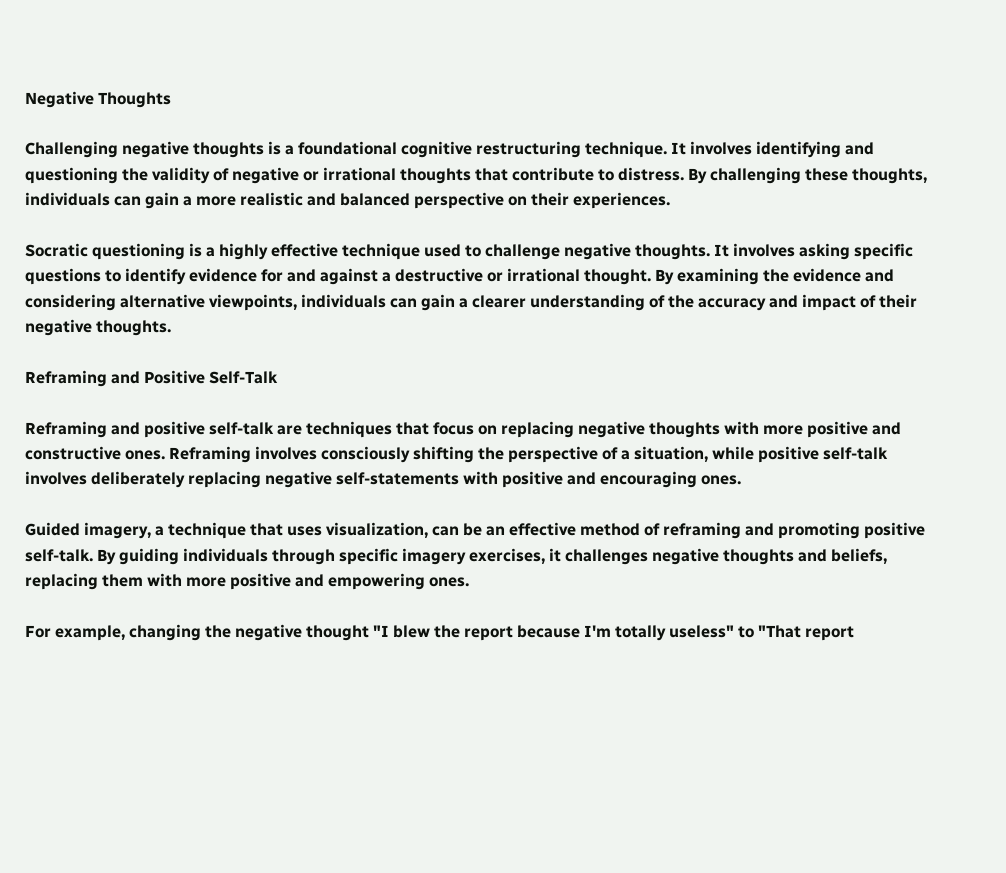Negative Thoughts

Challenging negative thoughts is a foundational cognitive restructuring technique. It involves identifying and questioning the validity of negative or irrational thoughts that contribute to distress. By challenging these thoughts, individuals can gain a more realistic and balanced perspective on their experiences.

Socratic questioning is a highly effective technique used to challenge negative thoughts. It involves asking specific questions to identify evidence for and against a destructive or irrational thought. By examining the evidence and considering alternative viewpoints, individuals can gain a clearer understanding of the accuracy and impact of their negative thoughts.

Reframing and Positive Self-Talk

Reframing and positive self-talk are techniques that focus on replacing negative thoughts with more positive and constructive ones. Reframing involves consciously shifting the perspective of a situation, while positive self-talk involves deliberately replacing negative self-statements with positive and encouraging ones.

Guided imagery, a technique that uses visualization, can be an effective method of reframing and promoting positive self-talk. By guiding individuals through specific imagery exercises, it challenges negative thoughts and beliefs, replacing them with more positive and empowering ones.

For example, changing the negative thought "I blew the report because I'm totally useless" to "That report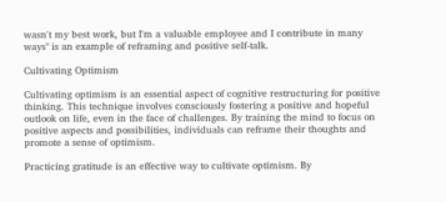wasn't my best work, but I'm a valuable employee and I contribute in many ways" is an example of reframing and positive self-talk.

Cultivating Optimism

Cultivating optimism is an essential aspect of cognitive restructuring for positive thinking. This technique involves consciously fostering a positive and hopeful outlook on life, even in the face of challenges. By training the mind to focus on positive aspects and possibilities, individuals can reframe their thoughts and promote a sense of optimism.

Practicing gratitude is an effective way to cultivate optimism. By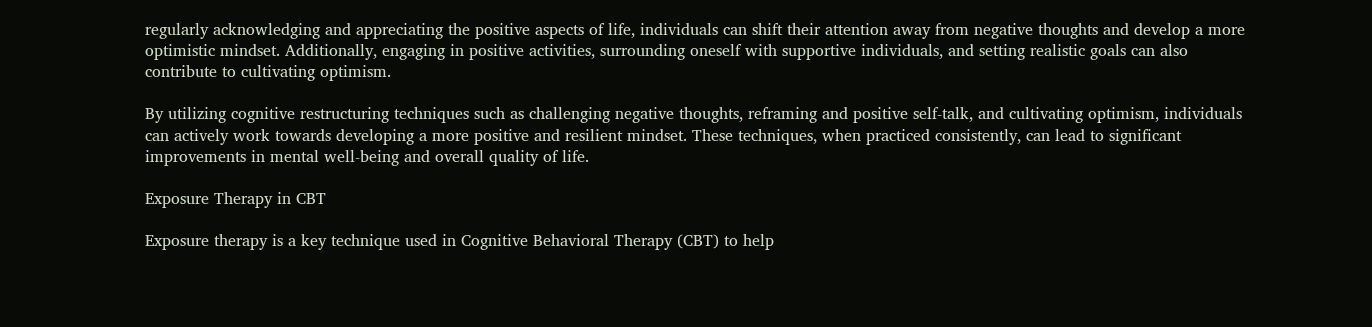regularly acknowledging and appreciating the positive aspects of life, individuals can shift their attention away from negative thoughts and develop a more optimistic mindset. Additionally, engaging in positive activities, surrounding oneself with supportive individuals, and setting realistic goals can also contribute to cultivating optimism.

By utilizing cognitive restructuring techniques such as challenging negative thoughts, reframing and positive self-talk, and cultivating optimism, individuals can actively work towards developing a more positive and resilient mindset. These techniques, when practiced consistently, can lead to significant improvements in mental well-being and overall quality of life.

Exposure Therapy in CBT

Exposure therapy is a key technique used in Cognitive Behavioral Therapy (CBT) to help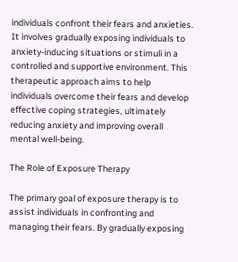individuals confront their fears and anxieties. It involves gradually exposing individuals to anxiety-inducing situations or stimuli in a controlled and supportive environment. This therapeutic approach aims to help individuals overcome their fears and develop effective coping strategies, ultimately reducing anxiety and improving overall mental well-being.

The Role of Exposure Therapy

The primary goal of exposure therapy is to assist individuals in confronting and managing their fears. By gradually exposing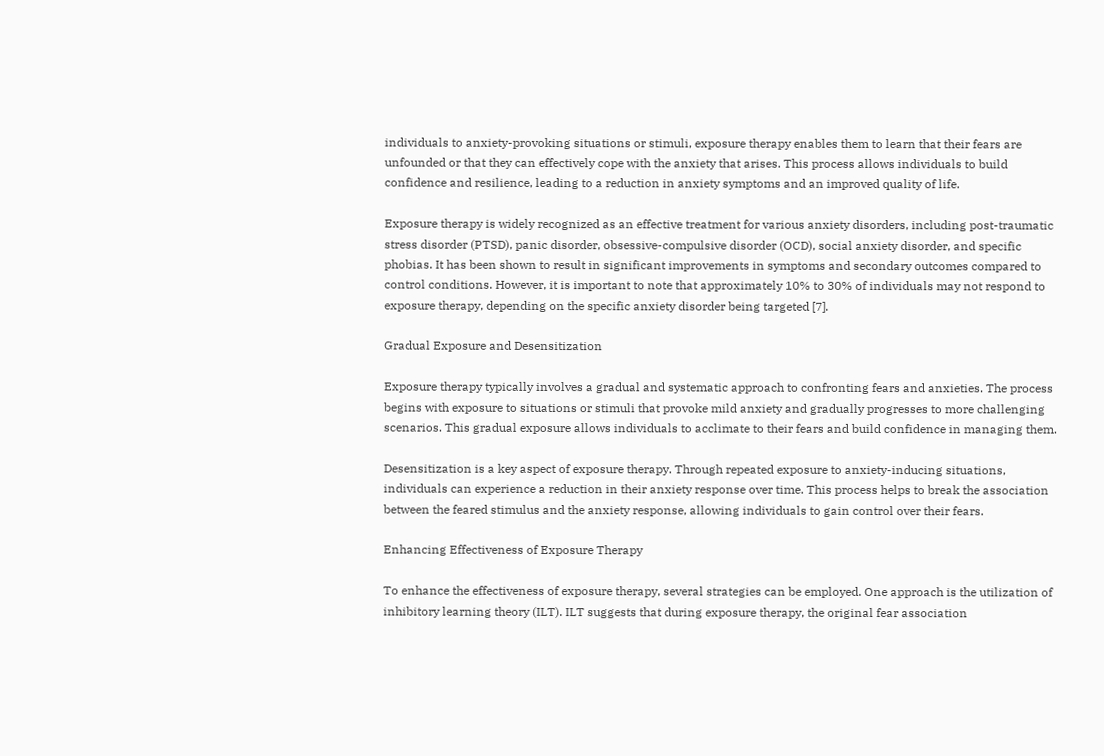individuals to anxiety-provoking situations or stimuli, exposure therapy enables them to learn that their fears are unfounded or that they can effectively cope with the anxiety that arises. This process allows individuals to build confidence and resilience, leading to a reduction in anxiety symptoms and an improved quality of life.

Exposure therapy is widely recognized as an effective treatment for various anxiety disorders, including post-traumatic stress disorder (PTSD), panic disorder, obsessive-compulsive disorder (OCD), social anxiety disorder, and specific phobias. It has been shown to result in significant improvements in symptoms and secondary outcomes compared to control conditions. However, it is important to note that approximately 10% to 30% of individuals may not respond to exposure therapy, depending on the specific anxiety disorder being targeted [7].

Gradual Exposure and Desensitization

Exposure therapy typically involves a gradual and systematic approach to confronting fears and anxieties. The process begins with exposure to situations or stimuli that provoke mild anxiety and gradually progresses to more challenging scenarios. This gradual exposure allows individuals to acclimate to their fears and build confidence in managing them.

Desensitization is a key aspect of exposure therapy. Through repeated exposure to anxiety-inducing situations, individuals can experience a reduction in their anxiety response over time. This process helps to break the association between the feared stimulus and the anxiety response, allowing individuals to gain control over their fears.

Enhancing Effectiveness of Exposure Therapy

To enhance the effectiveness of exposure therapy, several strategies can be employed. One approach is the utilization of inhibitory learning theory (ILT). ILT suggests that during exposure therapy, the original fear association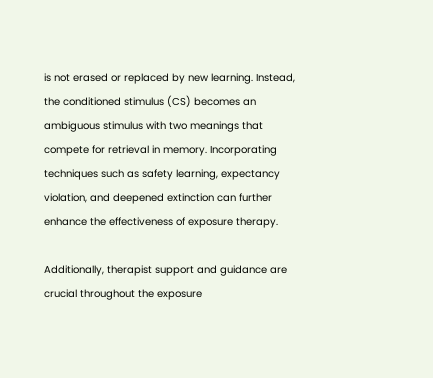is not erased or replaced by new learning. Instead, the conditioned stimulus (CS) becomes an ambiguous stimulus with two meanings that compete for retrieval in memory. Incorporating techniques such as safety learning, expectancy violation, and deepened extinction can further enhance the effectiveness of exposure therapy.

Additionally, therapist support and guidance are crucial throughout the exposure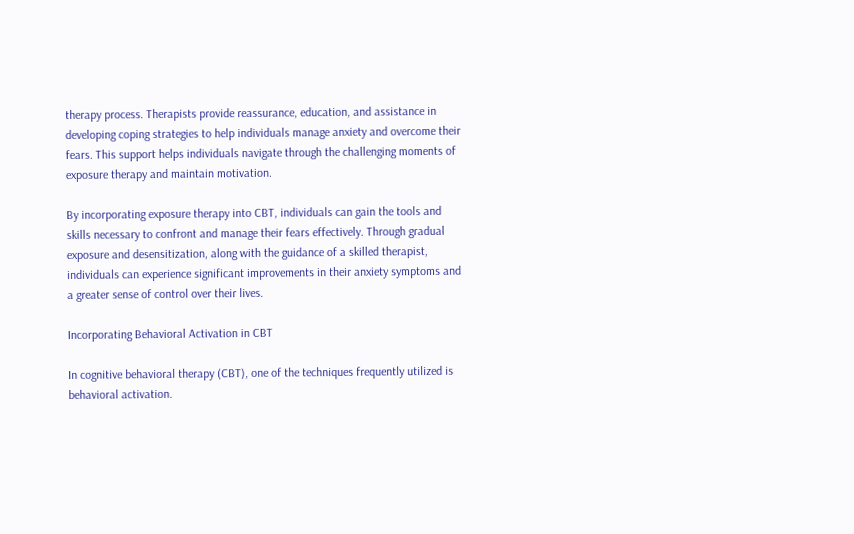therapy process. Therapists provide reassurance, education, and assistance in developing coping strategies to help individuals manage anxiety and overcome their fears. This support helps individuals navigate through the challenging moments of exposure therapy and maintain motivation.

By incorporating exposure therapy into CBT, individuals can gain the tools and skills necessary to confront and manage their fears effectively. Through gradual exposure and desensitization, along with the guidance of a skilled therapist, individuals can experience significant improvements in their anxiety symptoms and a greater sense of control over their lives.

Incorporating Behavioral Activation in CBT

In cognitive behavioral therapy (CBT), one of the techniques frequently utilized is behavioral activation.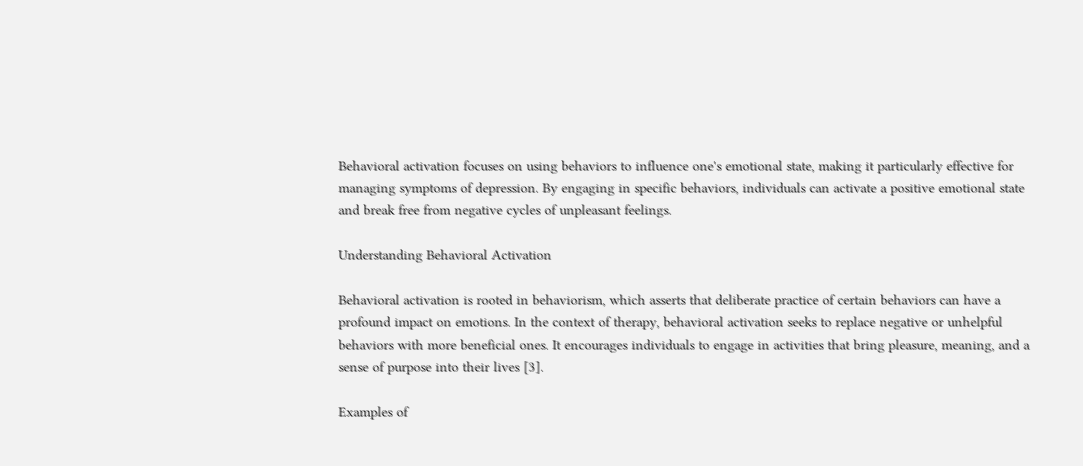Behavioral activation focuses on using behaviors to influence one's emotional state, making it particularly effective for managing symptoms of depression. By engaging in specific behaviors, individuals can activate a positive emotional state and break free from negative cycles of unpleasant feelings.

Understanding Behavioral Activation

Behavioral activation is rooted in behaviorism, which asserts that deliberate practice of certain behaviors can have a profound impact on emotions. In the context of therapy, behavioral activation seeks to replace negative or unhelpful behaviors with more beneficial ones. It encourages individuals to engage in activities that bring pleasure, meaning, and a sense of purpose into their lives [3].

Examples of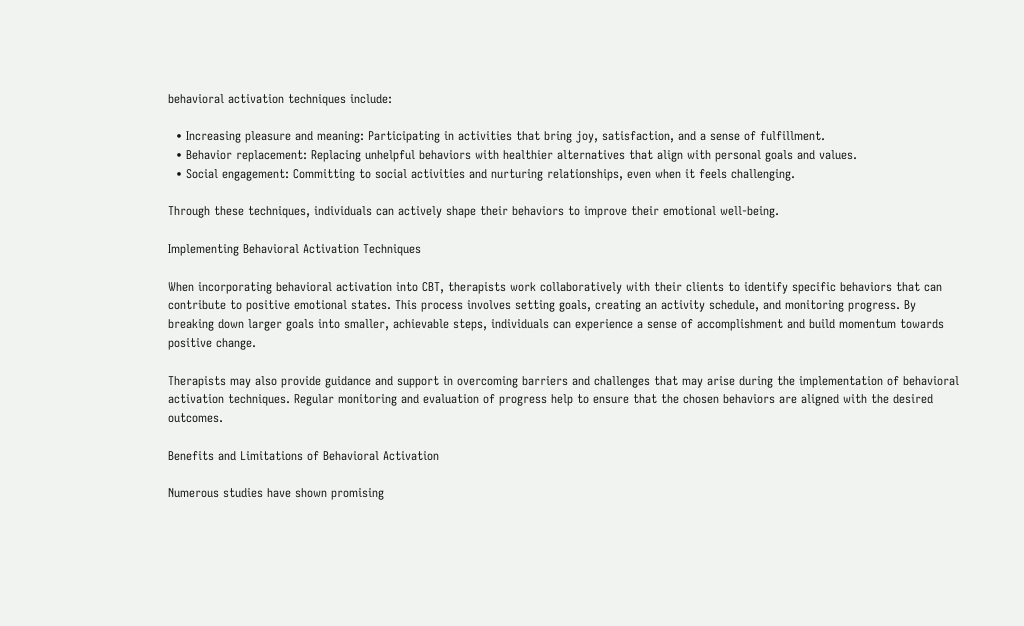behavioral activation techniques include:

  • Increasing pleasure and meaning: Participating in activities that bring joy, satisfaction, and a sense of fulfillment.
  • Behavior replacement: Replacing unhelpful behaviors with healthier alternatives that align with personal goals and values.
  • Social engagement: Committing to social activities and nurturing relationships, even when it feels challenging.

Through these techniques, individuals can actively shape their behaviors to improve their emotional well-being.

Implementing Behavioral Activation Techniques

When incorporating behavioral activation into CBT, therapists work collaboratively with their clients to identify specific behaviors that can contribute to positive emotional states. This process involves setting goals, creating an activity schedule, and monitoring progress. By breaking down larger goals into smaller, achievable steps, individuals can experience a sense of accomplishment and build momentum towards positive change.

Therapists may also provide guidance and support in overcoming barriers and challenges that may arise during the implementation of behavioral activation techniques. Regular monitoring and evaluation of progress help to ensure that the chosen behaviors are aligned with the desired outcomes.

Benefits and Limitations of Behavioral Activation

Numerous studies have shown promising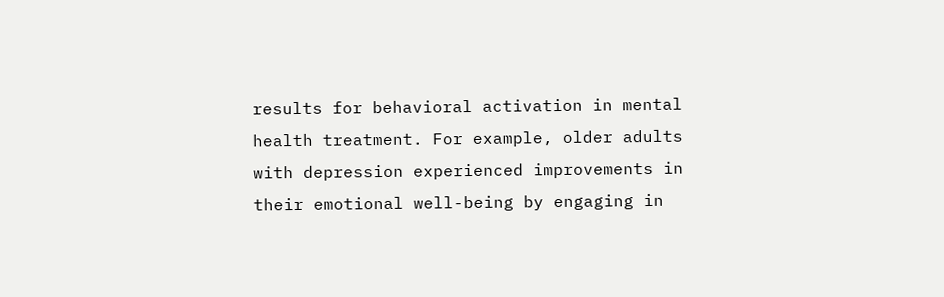results for behavioral activation in mental health treatment. For example, older adults with depression experienced improvements in their emotional well-being by engaging in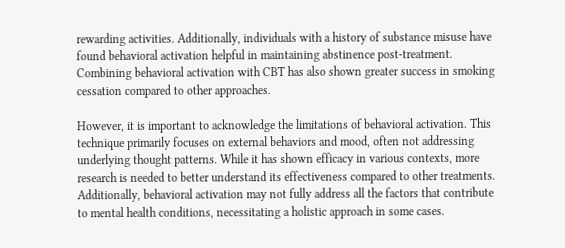rewarding activities. Additionally, individuals with a history of substance misuse have found behavioral activation helpful in maintaining abstinence post-treatment. Combining behavioral activation with CBT has also shown greater success in smoking cessation compared to other approaches.

However, it is important to acknowledge the limitations of behavioral activation. This technique primarily focuses on external behaviors and mood, often not addressing underlying thought patterns. While it has shown efficacy in various contexts, more research is needed to better understand its effectiveness compared to other treatments. Additionally, behavioral activation may not fully address all the factors that contribute to mental health conditions, necessitating a holistic approach in some cases.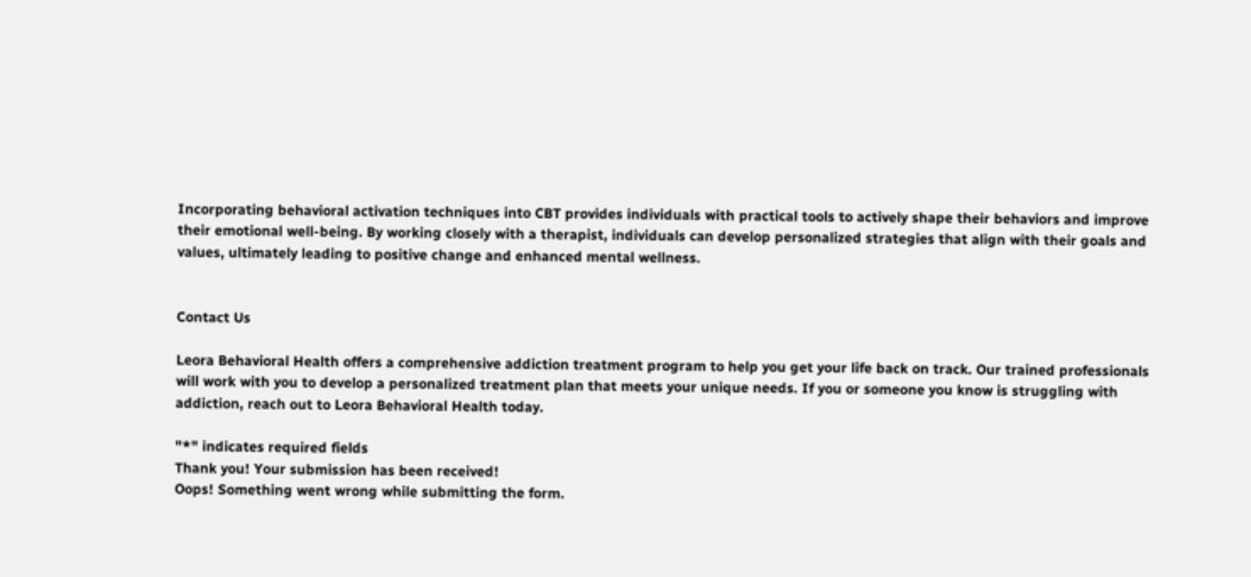Incorporating behavioral activation techniques into CBT provides individuals with practical tools to actively shape their behaviors and improve their emotional well-being. By working closely with a therapist, individuals can develop personalized strategies that align with their goals and values, ultimately leading to positive change and enhanced mental wellness.


Contact Us

Leora Behavioral Health offers a comprehensive addiction treatment program to help you get your life back on track. Our trained professionals will work with you to develop a personalized treatment plan that meets your unique needs. If you or someone you know is struggling with addiction, reach out to Leora Behavioral Health today.

"*" indicates required fields
Thank you! Your submission has been received!
Oops! Something went wrong while submitting the form.